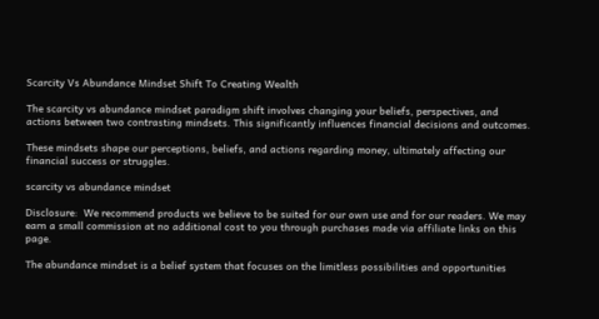Scarcity Vs Abundance Mindset Shift To Creating Wealth

The scarcity vs abundance mindset paradigm shift involves changing your beliefs, perspectives, and actions between two contrasting mindsets. This significantly influences financial decisions and outcomes.

These mindsets shape our perceptions, beliefs, and actions regarding money, ultimately affecting our financial success or struggles.

scarcity vs abundance mindset

Disclosure:  We recommend products we believe to be suited for our own use and for our readers. We may earn a small commission at no additional cost to you through purchases made via affiliate links on this page.

The abundance mindset is a belief system that focuses on the limitless possibilities and opportunities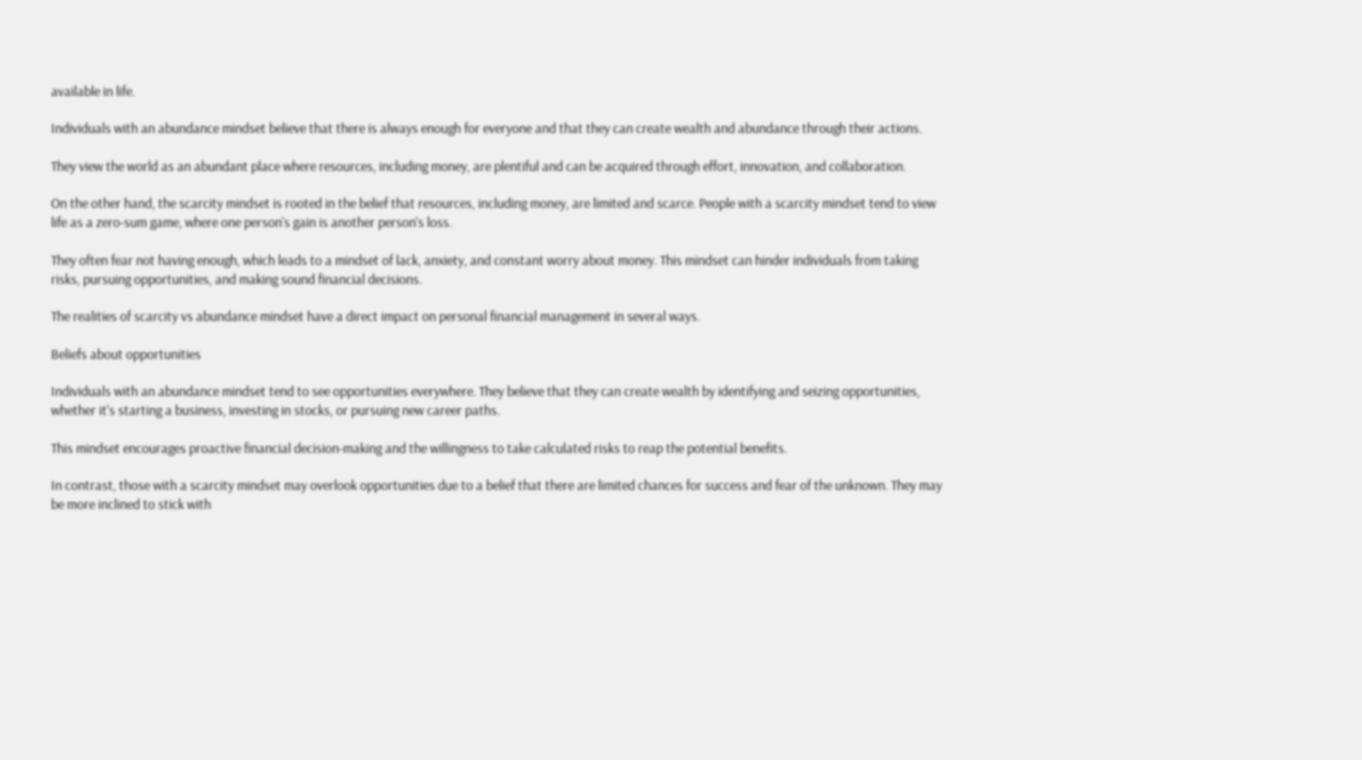available in life.

Individuals with an abundance mindset believe that there is always enough for everyone and that they can create wealth and abundance through their actions.

They view the world as an abundant place where resources, including money, are plentiful and can be acquired through effort, innovation, and collaboration.

On the other hand, the scarcity mindset is rooted in the belief that resources, including money, are limited and scarce. People with a scarcity mindset tend to view life as a zero-sum game, where one person's gain is another person's loss.

They often fear not having enough, which leads to a mindset of lack, anxiety, and constant worry about money. This mindset can hinder individuals from taking risks, pursuing opportunities, and making sound financial decisions.

The realities of scarcity vs abundance mindset have a direct impact on personal financial management in several ways.

Beliefs about opportunities

Individuals with an abundance mindset tend to see opportunities everywhere. They believe that they can create wealth by identifying and seizing opportunities, whether it's starting a business, investing in stocks, or pursuing new career paths.

This mindset encourages proactive financial decision-making and the willingness to take calculated risks to reap the potential benefits.

In contrast, those with a scarcity mindset may overlook opportunities due to a belief that there are limited chances for success and fear of the unknown. They may be more inclined to stick with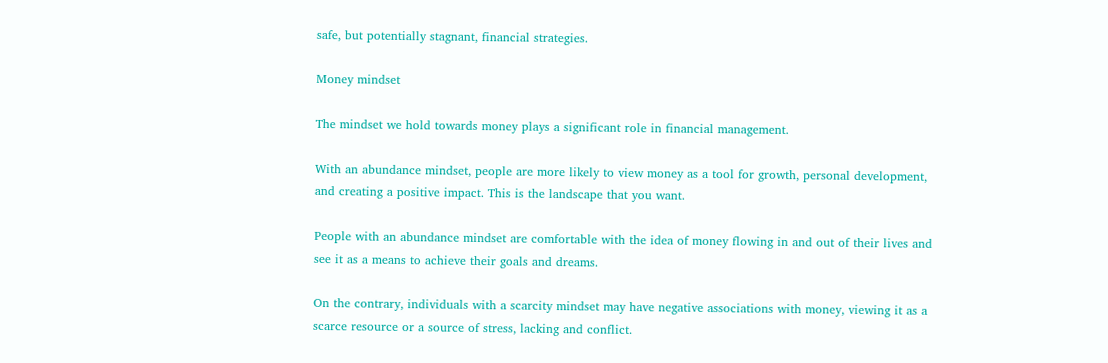safe, but potentially stagnant, financial strategies.

Money mindset

The mindset we hold towards money plays a significant role in financial management.

With an abundance mindset, people are more likely to view money as a tool for growth, personal development, and creating a positive impact. This is the landscape that you want.

People with an abundance mindset are comfortable with the idea of money flowing in and out of their lives and see it as a means to achieve their goals and dreams.

On the contrary, individuals with a scarcity mindset may have negative associations with money, viewing it as a scarce resource or a source of stress, lacking and conflict.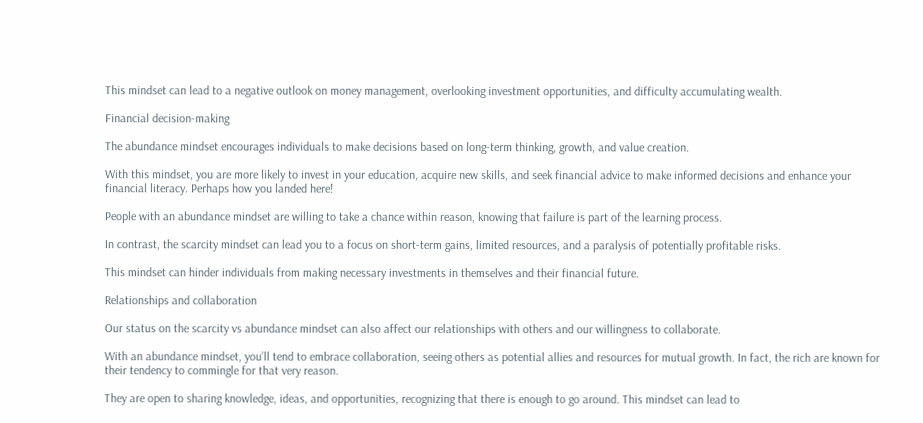This mindset can lead to a negative outlook on money management, overlooking investment opportunities, and difficulty accumulating wealth.

Financial decision-making

The abundance mindset encourages individuals to make decisions based on long-term thinking, growth, and value creation.

With this mindset, you are more likely to invest in your education, acquire new skills, and seek financial advice to make informed decisions and enhance your financial literacy. Perhaps how you landed here!

People with an abundance mindset are willing to take a chance within reason, knowing that failure is part of the learning process.

In contrast, the scarcity mindset can lead you to a focus on short-term gains, limited resources, and a paralysis of potentially profitable risks.

This mindset can hinder individuals from making necessary investments in themselves and their financial future.

Relationships and collaboration

Our status on the scarcity vs abundance mindset can also affect our relationships with others and our willingness to collaborate.

With an abundance mindset, you’ll tend to embrace collaboration, seeing others as potential allies and resources for mutual growth. In fact, the rich are known for their tendency to commingle for that very reason.

They are open to sharing knowledge, ideas, and opportunities, recognizing that there is enough to go around. This mindset can lead to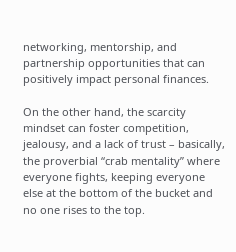networking, mentorship, and partnership opportunities that can positively impact personal finances.

On the other hand, the scarcity mindset can foster competition, jealousy, and a lack of trust – basically, the proverbial “crab mentality” where everyone fights, keeping everyone else at the bottom of the bucket and no one rises to the top.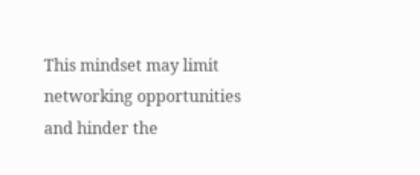This mindset may limit networking opportunities and hinder the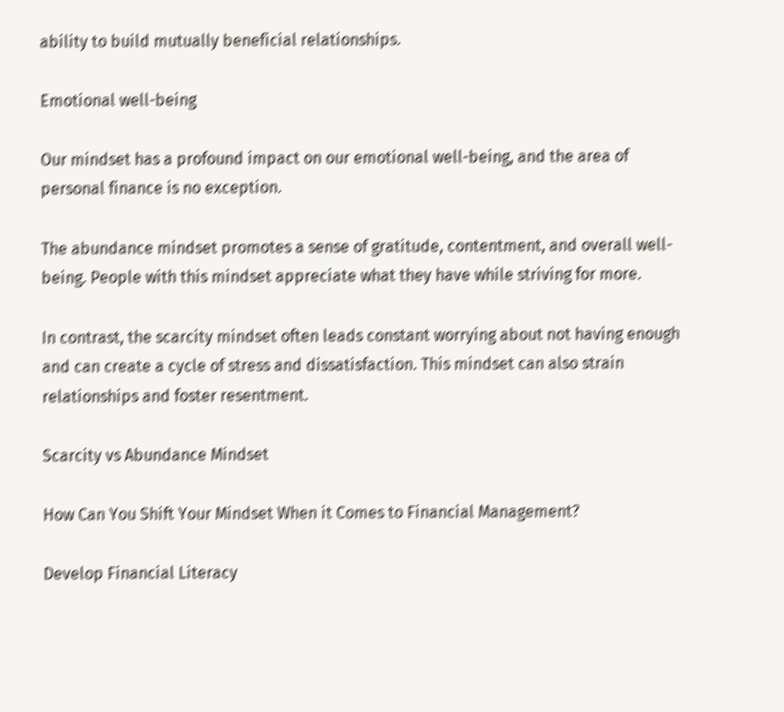ability to build mutually beneficial relationships.

Emotional well-being

Our mindset has a profound impact on our emotional well-being, and the area of personal finance is no exception.

The abundance mindset promotes a sense of gratitude, contentment, and overall well-being. People with this mindset appreciate what they have while striving for more.

In contrast, the scarcity mindset often leads constant worrying about not having enough and can create a cycle of stress and dissatisfaction. This mindset can also strain relationships and foster resentment.

Scarcity vs Abundance Mindset

How Can You Shift Your Mindset When it Comes to Financial Management?

Develop Financial Literacy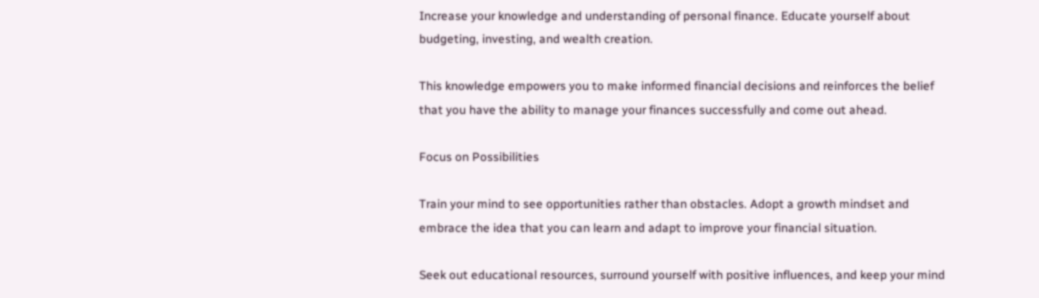Increase your knowledge and understanding of personal finance. Educate yourself about budgeting, investing, and wealth creation.

This knowledge empowers you to make informed financial decisions and reinforces the belief that you have the ability to manage your finances successfully and come out ahead.

Focus on Possibilities

Train your mind to see opportunities rather than obstacles. Adopt a growth mindset and embrace the idea that you can learn and adapt to improve your financial situation.

Seek out educational resources, surround yourself with positive influences, and keep your mind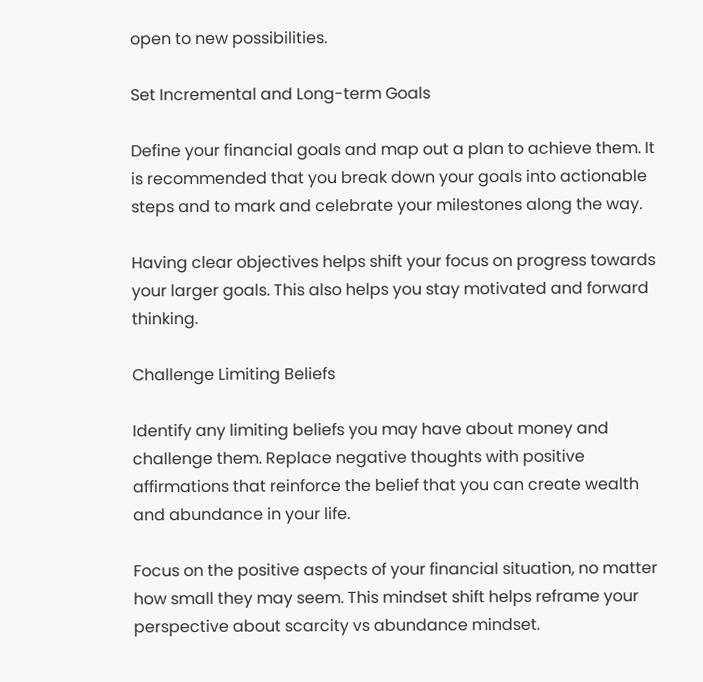open to new possibilities.

Set Incremental and Long-term Goals

Define your financial goals and map out a plan to achieve them. It is recommended that you break down your goals into actionable steps and to mark and celebrate your milestones along the way.

Having clear objectives helps shift your focus on progress towards your larger goals. This also helps you stay motivated and forward thinking.

Challenge Limiting Beliefs

Identify any limiting beliefs you may have about money and challenge them. Replace negative thoughts with positive affirmations that reinforce the belief that you can create wealth and abundance in your life.

Focus on the positive aspects of your financial situation, no matter how small they may seem. This mindset shift helps reframe your perspective about scarcity vs abundance mindset.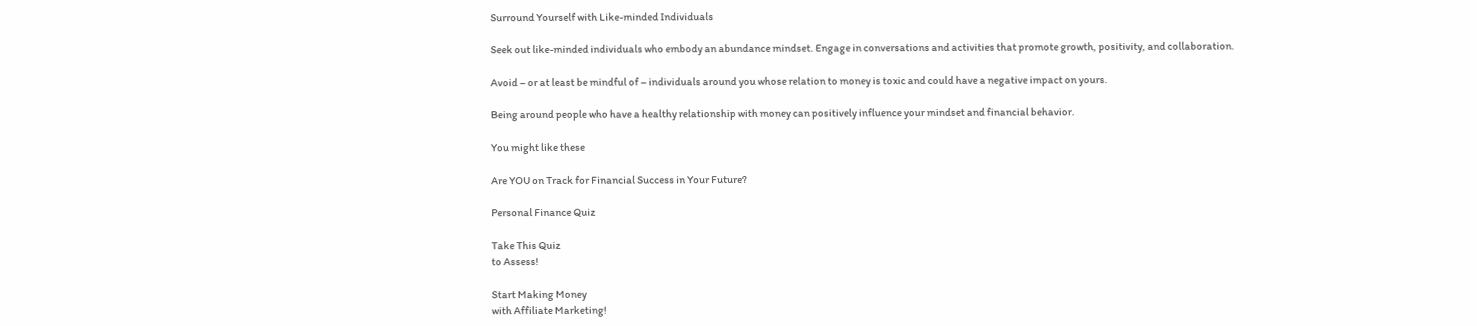Surround Yourself with Like-minded Individuals

Seek out like-minded individuals who embody an abundance mindset. Engage in conversations and activities that promote growth, positivity, and collaboration.

Avoid – or at least be mindful of – individuals around you whose relation to money is toxic and could have a negative impact on yours.

Being around people who have a healthy relationship with money can positively influence your mindset and financial behavior.

You might like these

Are YOU on Track for Financial Success in Your Future?

Personal Finance Quiz

Take This Quiz
to Assess!

Start Making Money
with Affiliate Marketing!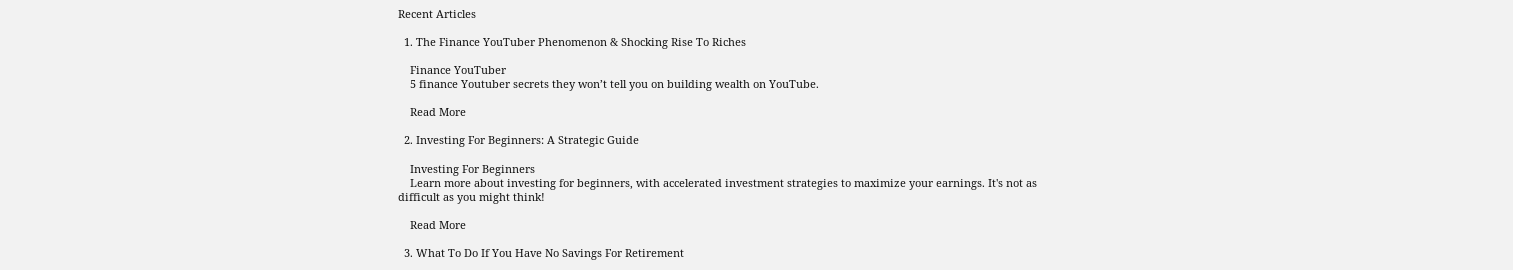Recent Articles

  1. The Finance YouTuber Phenomenon & Shocking Rise To Riches

    Finance YouTuber
    5 finance Youtuber secrets they won’t tell you on building wealth on YouTube.

    Read More

  2. Investing For Beginners: A Strategic Guide

    Investing For Beginners
    Learn more about investing for beginners, with accelerated investment strategies to maximize your earnings. It's not as difficult as you might think!

    Read More

  3. What To Do If You Have No Savings For Retirement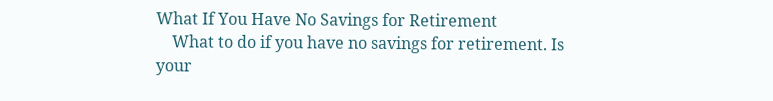What If You Have No Savings for Retirement
    What to do if you have no savings for retirement. Is your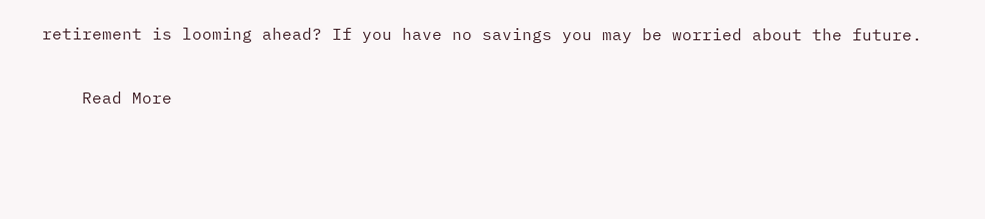retirement is looming ahead? If you have no savings you may be worried about the future.

    Read More